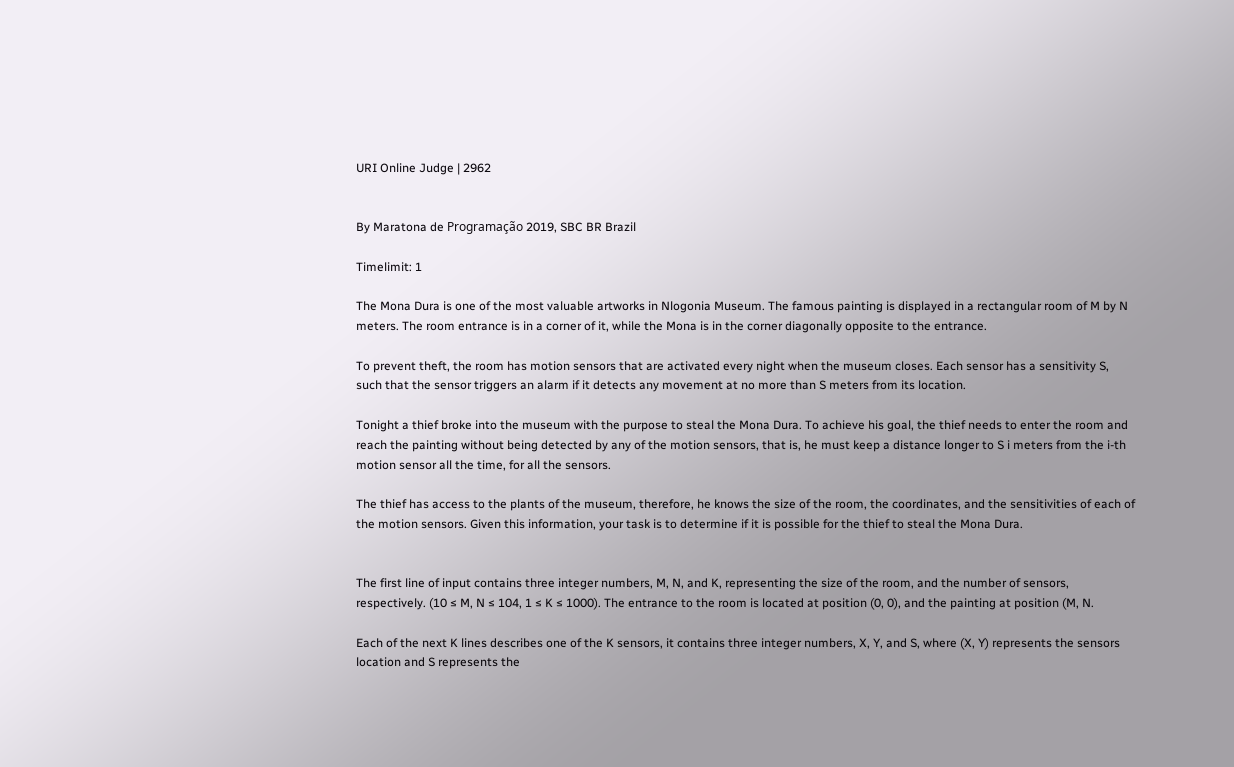URI Online Judge | 2962


By Maratona de Programação 2019, SBC BR Brazil

Timelimit: 1

The Mona Dura is one of the most valuable artworks in Nlogonia Museum. The famous painting is displayed in a rectangular room of M by N meters. The room entrance is in a corner of it, while the Mona is in the corner diagonally opposite to the entrance.

To prevent theft, the room has motion sensors that are activated every night when the museum closes. Each sensor has a sensitivity S, such that the sensor triggers an alarm if it detects any movement at no more than S meters from its location.

Tonight a thief broke into the museum with the purpose to steal the Mona Dura. To achieve his goal, the thief needs to enter the room and reach the painting without being detected by any of the motion sensors, that is, he must keep a distance longer to S i meters from the i-th motion sensor all the time, for all the sensors.

The thief has access to the plants of the museum, therefore, he knows the size of the room, the coordinates, and the sensitivities of each of the motion sensors. Given this information, your task is to determine if it is possible for the thief to steal the Mona Dura.


The first line of input contains three integer numbers, M, N, and K, representing the size of the room, and the number of sensors, respectively. (10 ≤ M, N ≤ 104, 1 ≤ K ≤ 1000). The entrance to the room is located at position (0, 0), and the painting at position (M, N.

Each of the next K lines describes one of the K sensors, it contains three integer numbers, X, Y, and S, where (X, Y) represents the sensors location and S represents the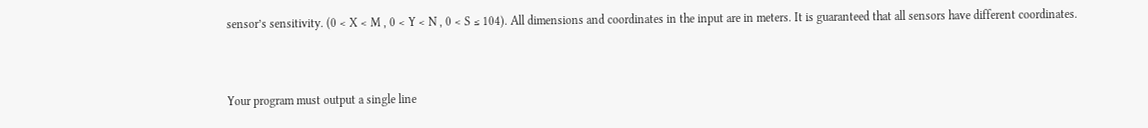sensor’s sensitivity. (0 < X < M , 0 < Y < N , 0 < S ≤ 104). All dimensions and coordinates in the input are in meters. It is guaranteed that all sensors have different coordinates.


Your program must output a single line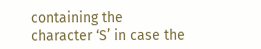containing the character ‘S’ in case the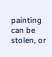painting can be stolen, or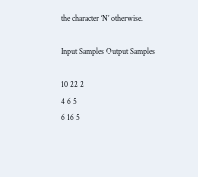the character ‘N’ otherwise.

Input Samples Output Samples

10 22 2
4 6 5
6 16 5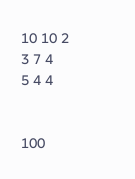10 10 2
3 7 4
5 4 4


100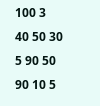100 3
40 50 30
5 90 50
90 10 5